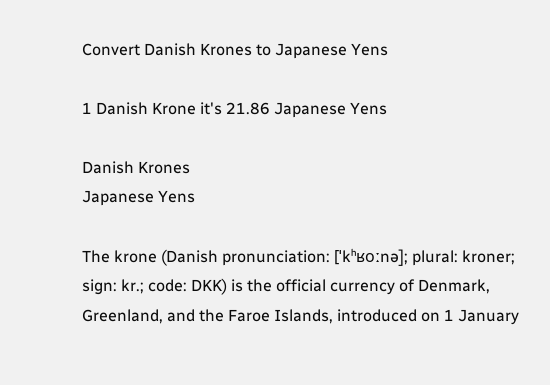Convert Danish Krones to Japanese Yens

1 Danish Krone it's 21.86 Japanese Yens

Danish Krones
Japanese Yens

The krone (Danish pronunciation: [ˈkʰʁoːnə]; plural: kroner; sign: kr.; code: DKK) is the official currency of Denmark, Greenland, and the Faroe Islands, introduced on 1 January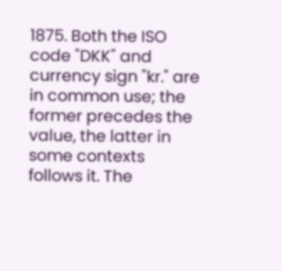1875. Both the ISO code "DKK" and currency sign "kr." are in common use; the former precedes the value, the latter in some contexts follows it. The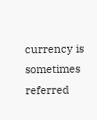currency is sometimes referred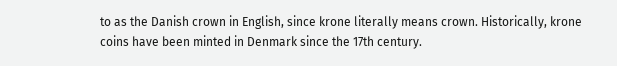to as the Danish crown in English, since krone literally means crown. Historically, krone coins have been minted in Denmark since the 17th century.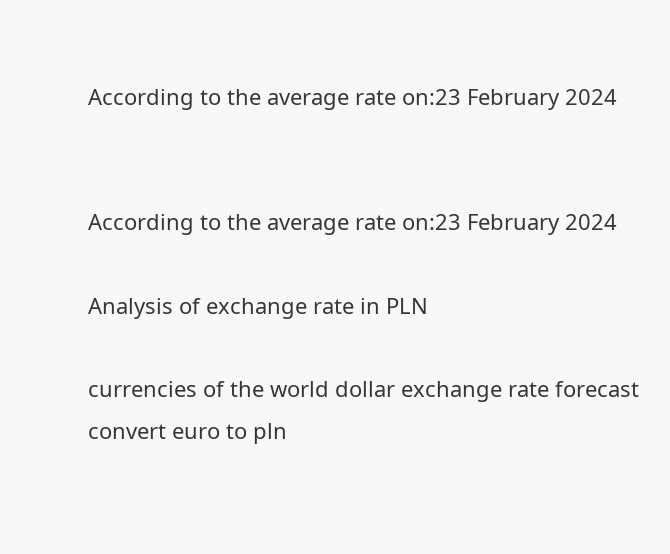According to the average rate on:23 February 2024


According to the average rate on:23 February 2024

Analysis of exchange rate in PLN

currencies of the world dollar exchange rate forecast convert euro to pln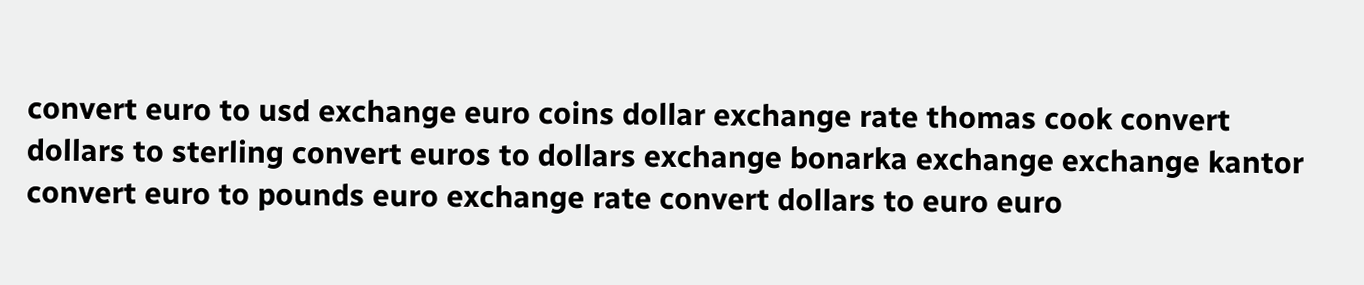convert euro to usd exchange euro coins dollar exchange rate thomas cook convert dollars to sterling convert euros to dollars exchange bonarka exchange exchange kantor convert euro to pounds euro exchange rate convert dollars to euro euro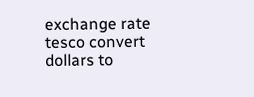exchange rate tesco convert dollars to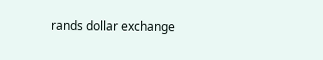rands dollar exchange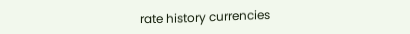rate history currencies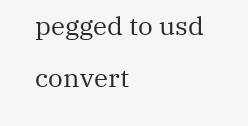pegged to usd convert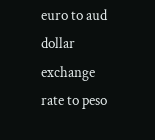euro to aud dollar exchange rate to peso